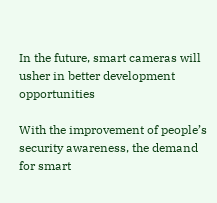In the future, smart cameras will usher in better development opportunities

With the improvement of people’s security awareness, the demand for smart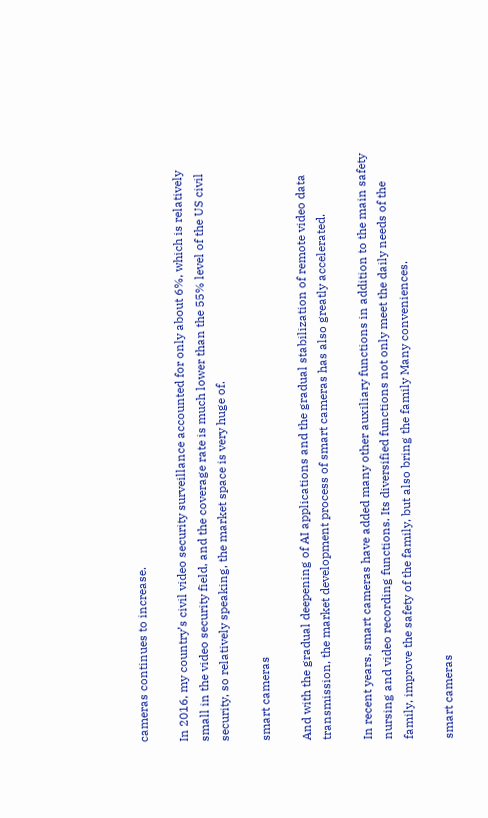cameras continues to increase.

In 2016, my country’s civil video security surveillance accounted for only about 6%, which is relatively small in the video security field, and the coverage rate is much lower than the 55% level of the US civil security, so relatively speaking, the market space is very huge of.

smart cameras

And with the gradual deepening of AI applications and the gradual stabilization of remote video data transmission, the market development process of smart cameras has also greatly accelerated.

In recent years, smart cameras have added many other auxiliary functions in addition to the main safety nursing and video recording functions. Its diversified functions not only meet the daily needs of the family, improve the safety of the family, but also bring the family Many conveniences.

smart cameras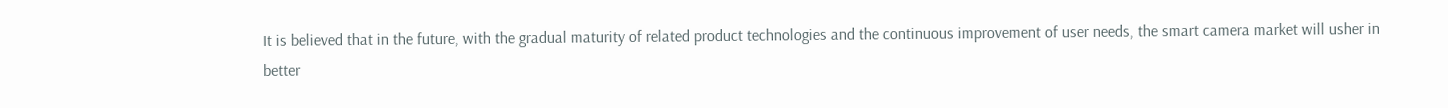It is believed that in the future, with the gradual maturity of related product technologies and the continuous improvement of user needs, the smart camera market will usher in better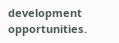development opportunities.